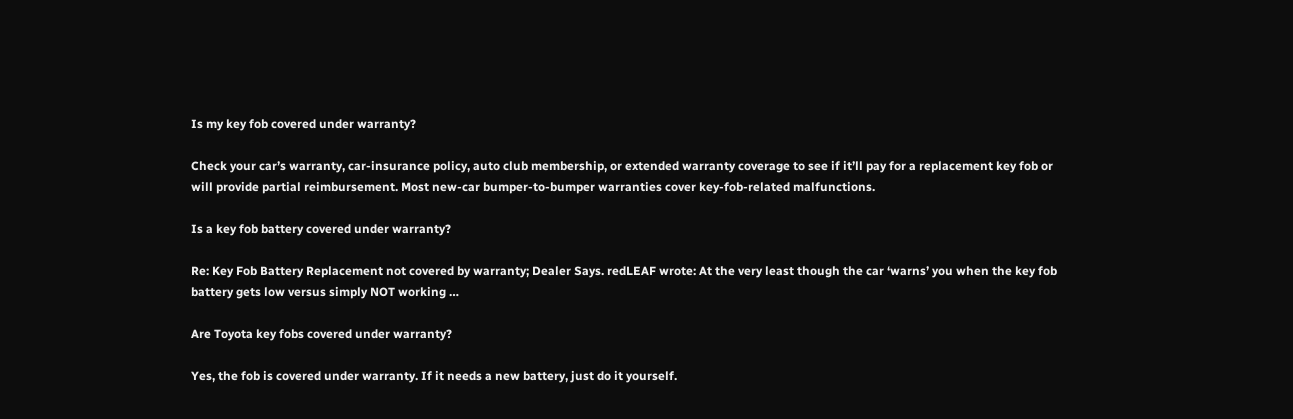Is my key fob covered under warranty?

Check your car’s warranty, car-insurance policy, auto club membership, or extended warranty coverage to see if it’ll pay for a replacement key fob or will provide partial reimbursement. Most new-car bumper-to-bumper warranties cover key-fob-related malfunctions.

Is a key fob battery covered under warranty?

Re: Key Fob Battery Replacement not covered by warranty; Dealer Says. redLEAF wrote: At the very least though the car ‘warns’ you when the key fob battery gets low versus simply NOT working …

Are Toyota key fobs covered under warranty?

Yes, the fob is covered under warranty. If it needs a new battery, just do it yourself.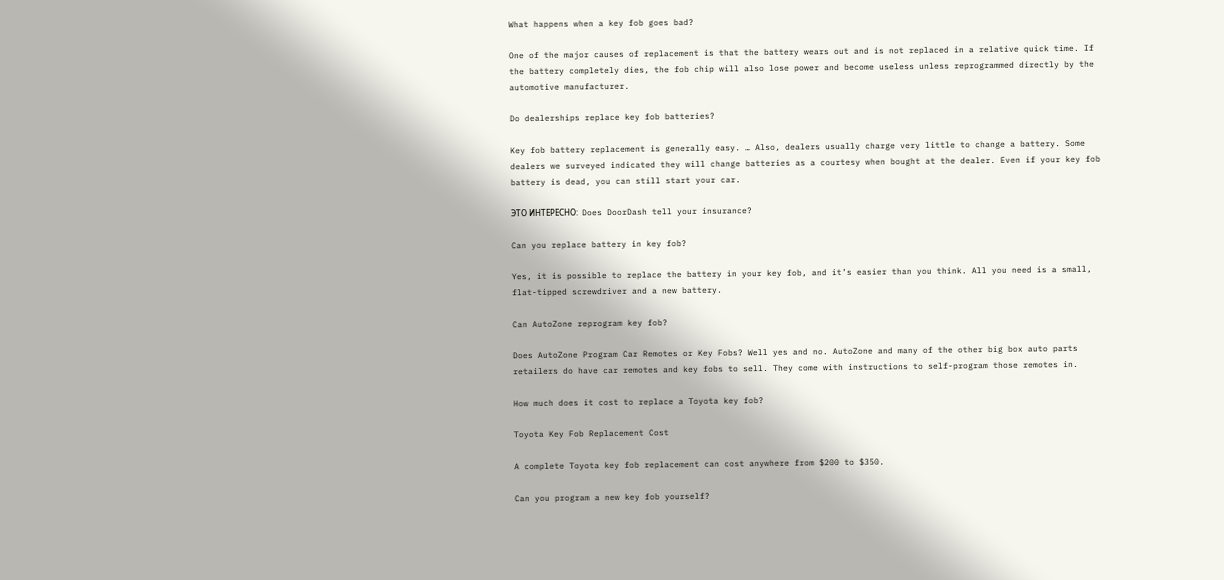What happens when a key fob goes bad?

One of the major causes of replacement is that the battery wears out and is not replaced in a relative quick time. If the battery completely dies, the fob chip will also lose power and become useless unless reprogrammed directly by the automotive manufacturer.

Do dealerships replace key fob batteries?

Key fob battery replacement is generally easy. … Also, dealers usually charge very little to change a battery. Some dealers we surveyed indicated they will change batteries as a courtesy when bought at the dealer. Even if your key fob battery is dead, you can still start your car.

ЭТО ИНТЕРЕСНО:  Does DoorDash tell your insurance?

Can you replace battery in key fob?

Yes, it is possible to replace the battery in your key fob, and it’s easier than you think. All you need is a small, flat-tipped screwdriver and a new battery.

Can AutoZone reprogram key fob?

Does AutoZone Program Car Remotes or Key Fobs? Well yes and no. AutoZone and many of the other big box auto parts retailers do have car remotes and key fobs to sell. They come with instructions to self-program those remotes in.

How much does it cost to replace a Toyota key fob?

Toyota Key Fob Replacement Cost

A complete Toyota key fob replacement can cost anywhere from $200 to $350.

Can you program a new key fob yourself?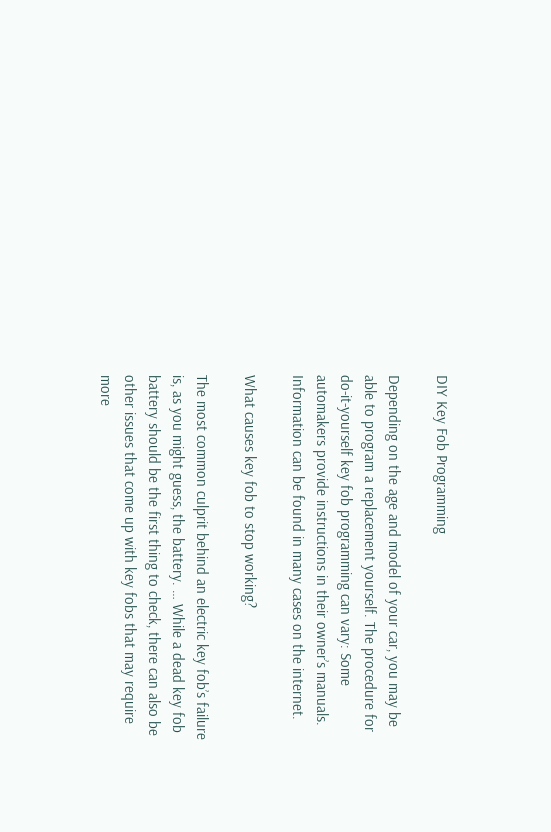DIY Key Fob Programming

Depending on the age and model of your car, you may be able to program a replacement yourself. The procedure for do-it-yourself key fob programming can vary: Some automakers provide instructions in their owner’s manuals. Information can be found in many cases on the internet.

What causes key fob to stop working?

The most common culprit behind an electric key fob’s failure is, as you might guess, the battery. … While a dead key fob battery should be the first thing to check, there can also be other issues that come up with key fobs that may require more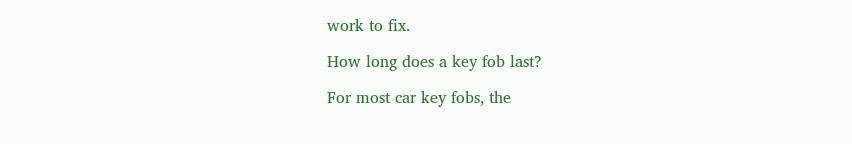work to fix.

How long does a key fob last?

For most car key fobs, the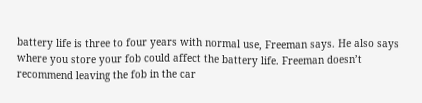battery life is three to four years with normal use, Freeman says. He also says where you store your fob could affect the battery life. Freeman doesn’t recommend leaving the fob in the car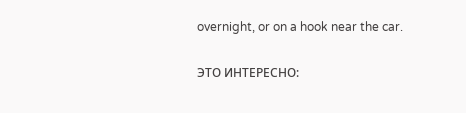overnight, or on a hook near the car.

ЭТО ИНТЕРЕСНО: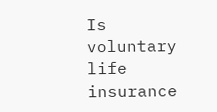Is voluntary life insurance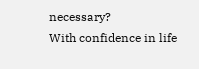necessary?
With confidence in life